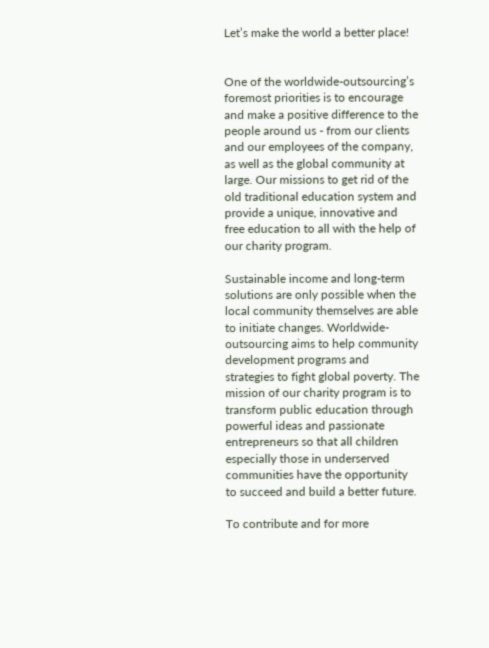Let’s make the world a better place!


One of the worldwide-outsourcing’s foremost priorities is to encourage and make a positive difference to the people around us - from our clients and our employees of the company, as well as the global community at large. Our missions to get rid of the old traditional education system and provide a unique, innovative and free education to all with the help of our charity program.

Sustainable income and long-term solutions are only possible when the local community themselves are able to initiate changes. Worldwide-outsourcing aims to help community development programs and strategies to fight global poverty. The mission of our charity program is to transform public education through powerful ideas and passionate entrepreneurs so that all children especially those in underserved communities have the opportunity to succeed and build a better future.

To contribute and for more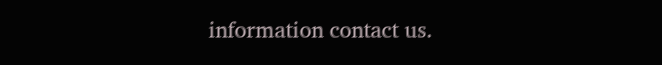information contact us.